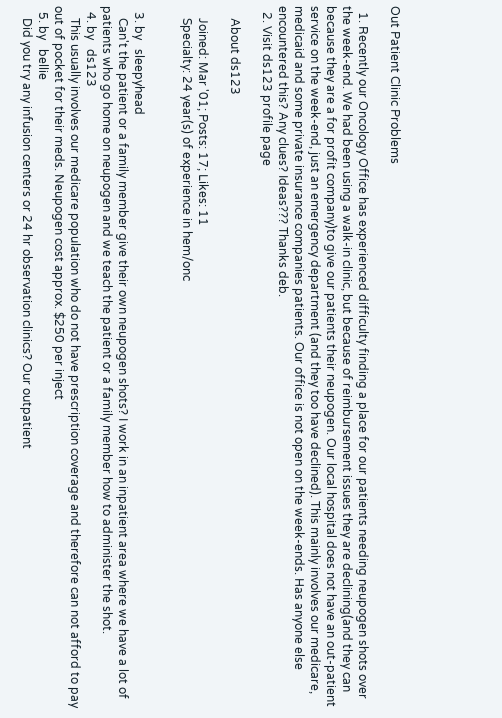Out Patient Clinic Problems

  1. Recently our Oncology Office has experienced difficulty finding a place for our patients needing neupogen shots over the week-end. We had been using a walk-in clinic, but because of reimbursement issues they are declining(and they can because they are a for profit company)to give our patients their neupogen. Our local hospital does not have an out-patient service on the week-end, just an emergency department (and they too have declined). This mainly involves our medicare, medicaid and some private insurance companies patients. Our office is not open on the week-ends. Has anyone else encountered this? Any clues? Ideas??? Thanks deb.
  2. Visit ds123 profile page

    About ds123

    Joined: Mar '01; Posts: 17; Likes: 11
    Specialty: 24 year(s) of experience in hem/onc


  3. by   sleepyhead
    Can't the patient or a family member give their own neupogen shots? I work in an inpatient area where we have a lot of patients who go home on neupogen and we teach the patient or a family member how to administer the shot.
  4. by   ds123
    This usually involves our medicare population who do not have prescription coverage and therefore can not afford to pay out of pocket for their meds. Neupogen cost approx. $250 per inject
  5. by   bellie
    Did you try any infusion centers or 24 hr observation clinics? Our outpatient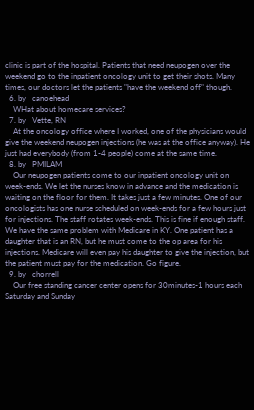clinic is part of the hospital. Patients that need neupogen over the weekend go to the inpatient oncology unit to get their shots. Many times, our doctors let the patients "have the weekend off" though.
  6. by   canoehead
    WHat about homecare services?
  7. by   Vette, RN
    At the oncology office where I worked, one of the physicians would give the weekend neupogen injections (he was at the office anyway). He just had everybody (from 1-4 people) come at the same time.
  8. by   PMILAM
    Our neupogen patients come to our inpatient oncology unit on week-ends. We let the nurses know in advance and the medication is waiting on the floor for them. It takes just a few minutes. One of our oncologists has one nurse scheduled on week-ends for a few hours just for injections. The staff rotates week-ends. This is fine if enough staff. We have the same problem with Medicare in KY. One patient has a daughter that is an RN, but he must come to the op area for his injections. Medicare will even pay his daughter to give the injection, but the patient must pay for the medication. Go figure.
  9. by   chorrell
    Our free standing cancer center opens for 30minutes-1 hours each Saturday and Sunday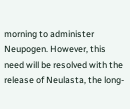morning to administer Neupogen. However, this need will be resolved with the release of Neulasta, the long-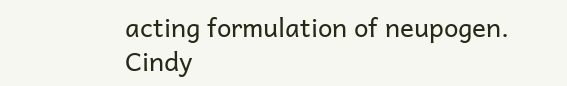acting formulation of neupogen. Cindy